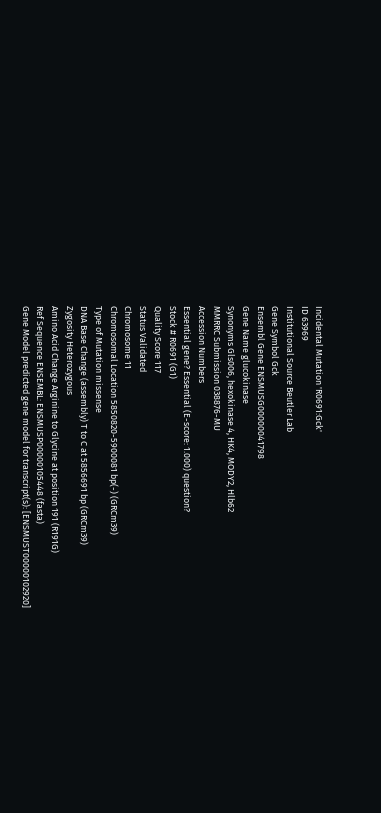Incidental Mutation 'R0691:Gck'
ID 63969
Institutional Source Beutler Lab
Gene Symbol Gck
Ensembl Gene ENSMUSG00000041798
Gene Name glucokinase
Synonyms Gls006, hexokinase 4, HK4, MODY2, Hlb62
MMRRC Submission 038876-MU
Accession Numbers
Essential gene? Essential (E-score: 1.000) question?
Stock # R0691 (G1)
Quality Score 117
Status Validated
Chromosome 11
Chromosomal Location 5850820-5900081 bp(-) (GRCm39)
Type of Mutation missense
DNA Base Change (assembly) T to C at 5856691 bp (GRCm39)
Zygosity Heterozygous
Amino Acid Change Arginine to Glycine at position 191 (R191G)
Ref Sequence ENSEMBL: ENSMUSP00000105448 (fasta)
Gene Model predicted gene model for transcript(s): [ENSMUST00000102920]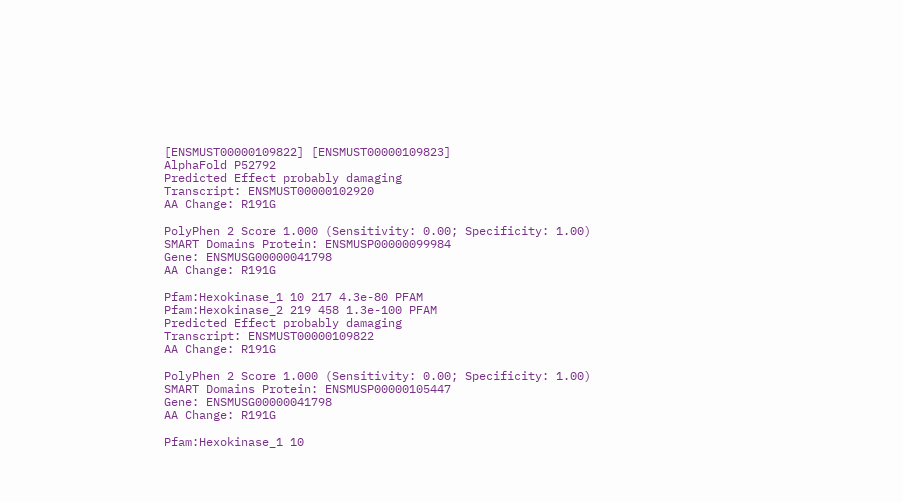[ENSMUST00000109822] [ENSMUST00000109823]
AlphaFold P52792
Predicted Effect probably damaging
Transcript: ENSMUST00000102920
AA Change: R191G

PolyPhen 2 Score 1.000 (Sensitivity: 0.00; Specificity: 1.00)
SMART Domains Protein: ENSMUSP00000099984
Gene: ENSMUSG00000041798
AA Change: R191G

Pfam:Hexokinase_1 10 217 4.3e-80 PFAM
Pfam:Hexokinase_2 219 458 1.3e-100 PFAM
Predicted Effect probably damaging
Transcript: ENSMUST00000109822
AA Change: R191G

PolyPhen 2 Score 1.000 (Sensitivity: 0.00; Specificity: 1.00)
SMART Domains Protein: ENSMUSP00000105447
Gene: ENSMUSG00000041798
AA Change: R191G

Pfam:Hexokinase_1 10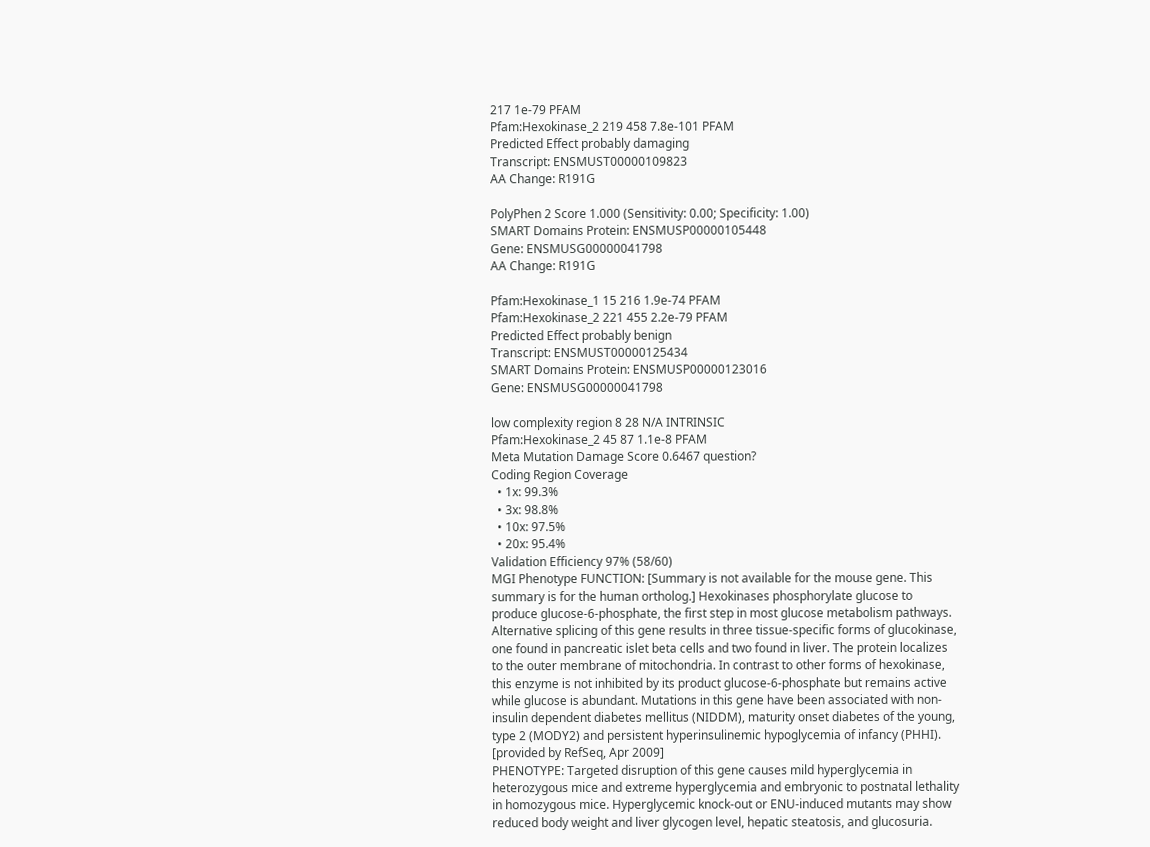217 1e-79 PFAM
Pfam:Hexokinase_2 219 458 7.8e-101 PFAM
Predicted Effect probably damaging
Transcript: ENSMUST00000109823
AA Change: R191G

PolyPhen 2 Score 1.000 (Sensitivity: 0.00; Specificity: 1.00)
SMART Domains Protein: ENSMUSP00000105448
Gene: ENSMUSG00000041798
AA Change: R191G

Pfam:Hexokinase_1 15 216 1.9e-74 PFAM
Pfam:Hexokinase_2 221 455 2.2e-79 PFAM
Predicted Effect probably benign
Transcript: ENSMUST00000125434
SMART Domains Protein: ENSMUSP00000123016
Gene: ENSMUSG00000041798

low complexity region 8 28 N/A INTRINSIC
Pfam:Hexokinase_2 45 87 1.1e-8 PFAM
Meta Mutation Damage Score 0.6467 question?
Coding Region Coverage
  • 1x: 99.3%
  • 3x: 98.8%
  • 10x: 97.5%
  • 20x: 95.4%
Validation Efficiency 97% (58/60)
MGI Phenotype FUNCTION: [Summary is not available for the mouse gene. This summary is for the human ortholog.] Hexokinases phosphorylate glucose to produce glucose-6-phosphate, the first step in most glucose metabolism pathways. Alternative splicing of this gene results in three tissue-specific forms of glucokinase, one found in pancreatic islet beta cells and two found in liver. The protein localizes to the outer membrane of mitochondria. In contrast to other forms of hexokinase, this enzyme is not inhibited by its product glucose-6-phosphate but remains active while glucose is abundant. Mutations in this gene have been associated with non-insulin dependent diabetes mellitus (NIDDM), maturity onset diabetes of the young, type 2 (MODY2) and persistent hyperinsulinemic hypoglycemia of infancy (PHHI). [provided by RefSeq, Apr 2009]
PHENOTYPE: Targeted disruption of this gene causes mild hyperglycemia in heterozygous mice and extreme hyperglycemia and embryonic to postnatal lethality in homozygous mice. Hyperglycemic knock-out or ENU-induced mutants may show reduced body weight and liver glycogen level, hepatic steatosis, and glucosuria.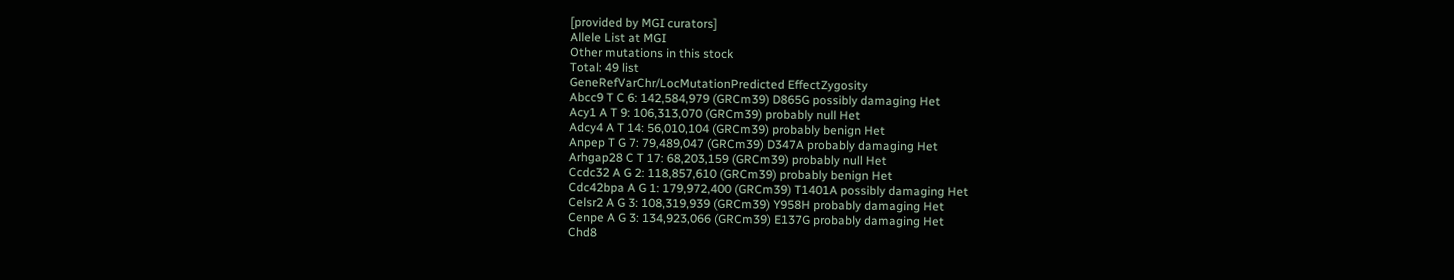[provided by MGI curators]
Allele List at MGI
Other mutations in this stock
Total: 49 list
GeneRefVarChr/LocMutationPredicted EffectZygosity
Abcc9 T C 6: 142,584,979 (GRCm39) D865G possibly damaging Het
Acy1 A T 9: 106,313,070 (GRCm39) probably null Het
Adcy4 A T 14: 56,010,104 (GRCm39) probably benign Het
Anpep T G 7: 79,489,047 (GRCm39) D347A probably damaging Het
Arhgap28 C T 17: 68,203,159 (GRCm39) probably null Het
Ccdc32 A G 2: 118,857,610 (GRCm39) probably benign Het
Cdc42bpa A G 1: 179,972,400 (GRCm39) T1401A possibly damaging Het
Celsr2 A G 3: 108,319,939 (GRCm39) Y958H probably damaging Het
Cenpe A G 3: 134,923,066 (GRCm39) E137G probably damaging Het
Chd8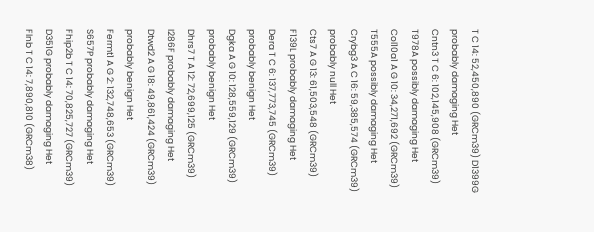T C 14: 52,450,890 (GRCm39) D1399G probably damaging Het
Cntn3 T C 6: 102,145,908 (GRCm39) T978A possibly damaging Het
Col10a1 A G 10: 34,271,692 (GRCm39) T555A possibly damaging Het
Crybg3 A C 16: 59,385,574 (GRCm39) probably null Het
Cts7 A G 13: 61,503,548 (GRCm39) F139L probably damaging Het
Dera T C 6: 137,773,745 (GRCm39) probably benign Het
Dgka A G 10: 128,559,129 (GRCm39) probably benign Het
Dhrs7 T A 12: 72,699,125 (GRCm39) I286F probably damaging Het
Dtwd2 A G 18: 49,861,424 (GRCm39) probably benign Het
Fermt1 A G 2: 132,748,653 (GRCm39) S657P probably damaging Het
Fhip2b T C 14: 70,825,727 (GRCm39) D351G probably damaging Het
Flnb T C 14: 7,890,810 (GRCm38)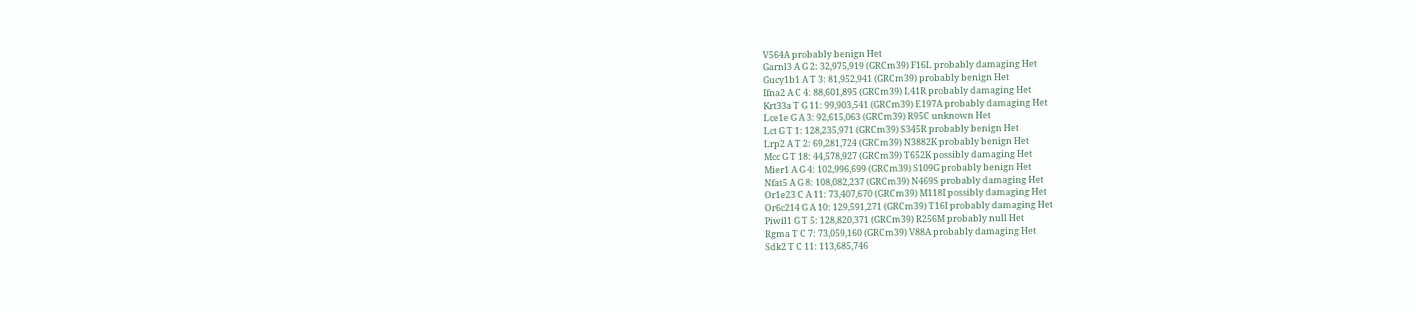V564A probably benign Het
Garnl3 A G 2: 32,975,919 (GRCm39) F16L probably damaging Het
Gucy1b1 A T 3: 81,952,941 (GRCm39) probably benign Het
Ifna2 A C 4: 88,601,895 (GRCm39) L41R probably damaging Het
Krt33a T G 11: 99,903,541 (GRCm39) E197A probably damaging Het
Lce1e G A 3: 92,615,063 (GRCm39) R95C unknown Het
Lct G T 1: 128,235,971 (GRCm39) S345R probably benign Het
Lrp2 A T 2: 69,281,724 (GRCm39) N3882K probably benign Het
Mcc G T 18: 44,578,927 (GRCm39) T652K possibly damaging Het
Mier1 A G 4: 102,996,699 (GRCm39) S109G probably benign Het
Nfat5 A G 8: 108,082,237 (GRCm39) N469S probably damaging Het
Or1e23 C A 11: 73,407,670 (GRCm39) M118I possibly damaging Het
Or6c214 G A 10: 129,591,271 (GRCm39) T16I probably damaging Het
Piwil1 G T 5: 128,820,371 (GRCm39) R256M probably null Het
Rgma T C 7: 73,059,160 (GRCm39) V88A probably damaging Het
Sdk2 T C 11: 113,685,746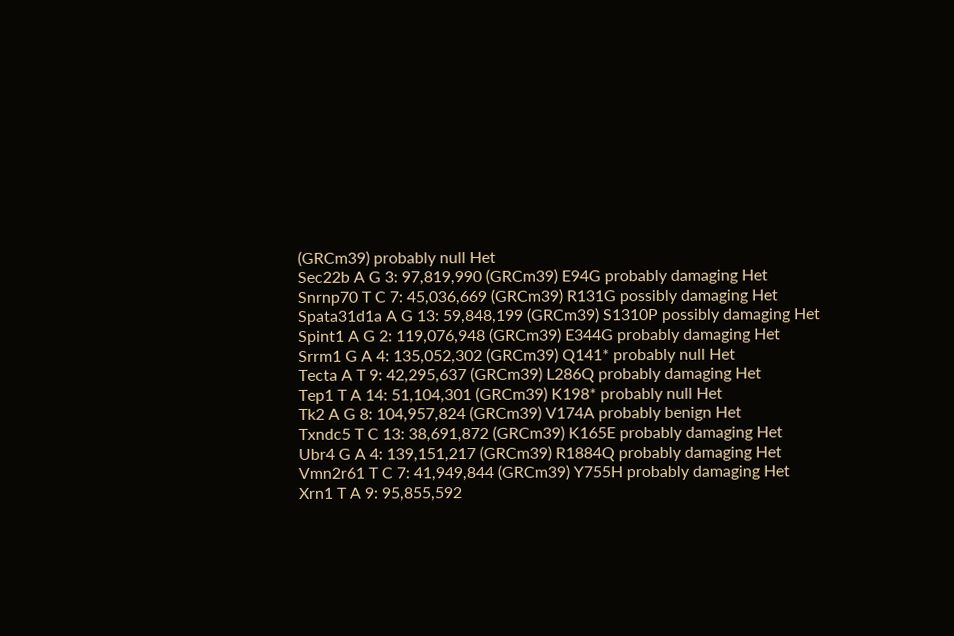(GRCm39) probably null Het
Sec22b A G 3: 97,819,990 (GRCm39) E94G probably damaging Het
Snrnp70 T C 7: 45,036,669 (GRCm39) R131G possibly damaging Het
Spata31d1a A G 13: 59,848,199 (GRCm39) S1310P possibly damaging Het
Spint1 A G 2: 119,076,948 (GRCm39) E344G probably damaging Het
Srrm1 G A 4: 135,052,302 (GRCm39) Q141* probably null Het
Tecta A T 9: 42,295,637 (GRCm39) L286Q probably damaging Het
Tep1 T A 14: 51,104,301 (GRCm39) K198* probably null Het
Tk2 A G 8: 104,957,824 (GRCm39) V174A probably benign Het
Txndc5 T C 13: 38,691,872 (GRCm39) K165E probably damaging Het
Ubr4 G A 4: 139,151,217 (GRCm39) R1884Q probably damaging Het
Vmn2r61 T C 7: 41,949,844 (GRCm39) Y755H probably damaging Het
Xrn1 T A 9: 95,855,592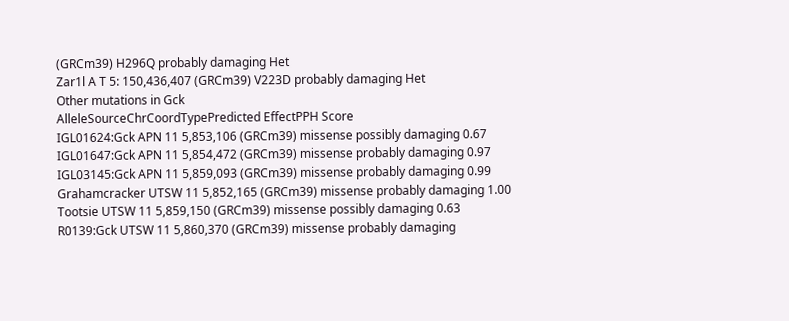(GRCm39) H296Q probably damaging Het
Zar1l A T 5: 150,436,407 (GRCm39) V223D probably damaging Het
Other mutations in Gck
AlleleSourceChrCoordTypePredicted EffectPPH Score
IGL01624:Gck APN 11 5,853,106 (GRCm39) missense possibly damaging 0.67
IGL01647:Gck APN 11 5,854,472 (GRCm39) missense probably damaging 0.97
IGL03145:Gck APN 11 5,859,093 (GRCm39) missense probably damaging 0.99
Grahamcracker UTSW 11 5,852,165 (GRCm39) missense probably damaging 1.00
Tootsie UTSW 11 5,859,150 (GRCm39) missense possibly damaging 0.63
R0139:Gck UTSW 11 5,860,370 (GRCm39) missense probably damaging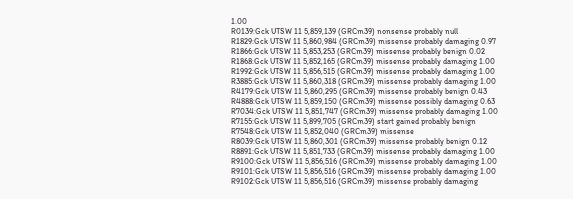1.00
R0139:Gck UTSW 11 5,859,139 (GRCm39) nonsense probably null
R1829:Gck UTSW 11 5,860,984 (GRCm39) missense probably damaging 0.97
R1866:Gck UTSW 11 5,853,253 (GRCm39) missense probably benign 0.02
R1868:Gck UTSW 11 5,852,165 (GRCm39) missense probably damaging 1.00
R1992:Gck UTSW 11 5,856,515 (GRCm39) missense probably damaging 1.00
R3885:Gck UTSW 11 5,860,318 (GRCm39) missense probably damaging 1.00
R4179:Gck UTSW 11 5,860,295 (GRCm39) missense probably benign 0.43
R4888:Gck UTSW 11 5,859,150 (GRCm39) missense possibly damaging 0.63
R7034:Gck UTSW 11 5,851,747 (GRCm39) missense probably damaging 1.00
R7155:Gck UTSW 11 5,899,705 (GRCm39) start gained probably benign
R7548:Gck UTSW 11 5,852,040 (GRCm39) missense
R8039:Gck UTSW 11 5,860,301 (GRCm39) missense probably benign 0.12
R8891:Gck UTSW 11 5,851,733 (GRCm39) missense probably damaging 1.00
R9100:Gck UTSW 11 5,856,516 (GRCm39) missense probably damaging 1.00
R9101:Gck UTSW 11 5,856,516 (GRCm39) missense probably damaging 1.00
R9102:Gck UTSW 11 5,856,516 (GRCm39) missense probably damaging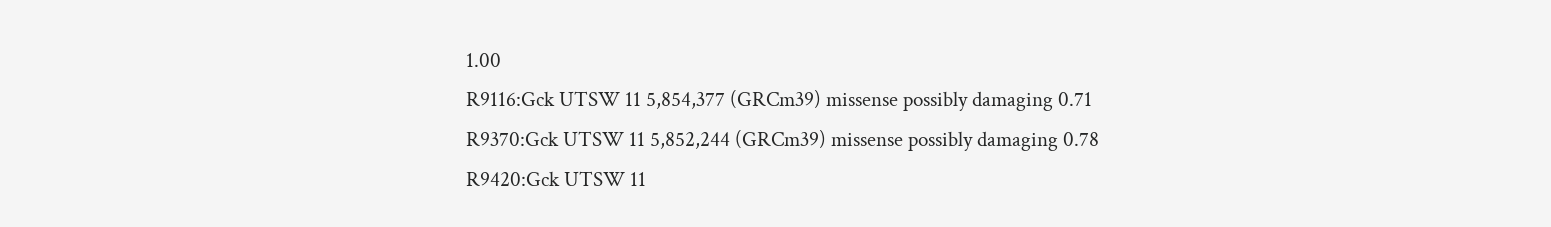1.00
R9116:Gck UTSW 11 5,854,377 (GRCm39) missense possibly damaging 0.71
R9370:Gck UTSW 11 5,852,244 (GRCm39) missense possibly damaging 0.78
R9420:Gck UTSW 11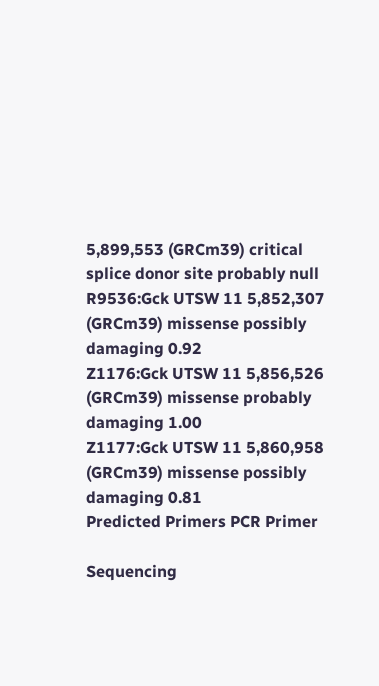5,899,553 (GRCm39) critical splice donor site probably null
R9536:Gck UTSW 11 5,852,307 (GRCm39) missense possibly damaging 0.92
Z1176:Gck UTSW 11 5,856,526 (GRCm39) missense probably damaging 1.00
Z1177:Gck UTSW 11 5,860,958 (GRCm39) missense possibly damaging 0.81
Predicted Primers PCR Primer

Sequencing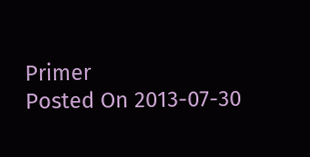Primer
Posted On 2013-07-30